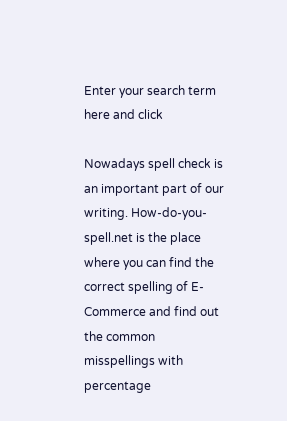Enter your search term here and click

Nowadays spell check is an important part of our writing. How-do-you-spell.net is the place where you can find the correct spelling of E-Commerce and find out the common misspellings with percentage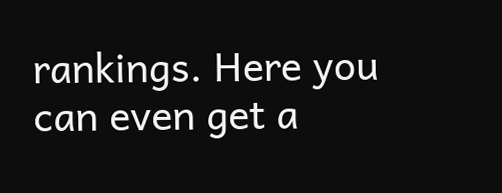rankings. Here you can even get a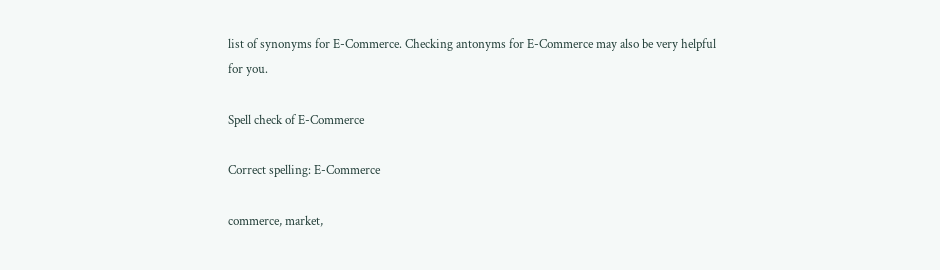list of synonyms for E-Commerce. Checking antonyms for E-Commerce may also be very helpful for you.

Spell check of E-Commerce

Correct spelling: E-Commerce

commerce, market,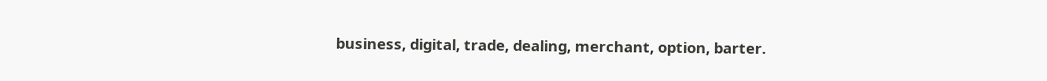business, digital, trade, dealing, merchant, option, barter.